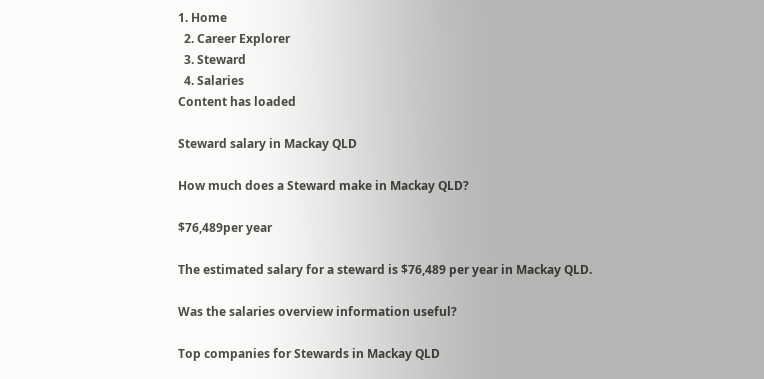1. Home
  2. Career Explorer
  3. Steward
  4. Salaries
Content has loaded

Steward salary in Mackay QLD

How much does a Steward make in Mackay QLD?

$76,489per year

The estimated salary for a steward is $76,489 per year in Mackay QLD.

Was the salaries overview information useful?

Top companies for Stewards in Mackay QLD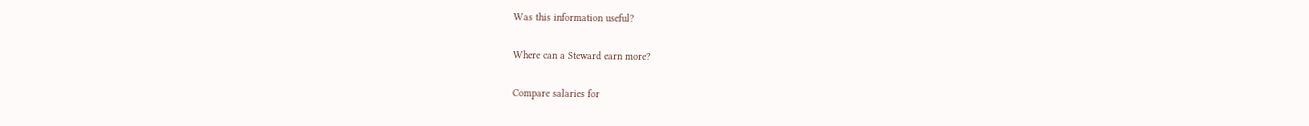Was this information useful?

Where can a Steward earn more?

Compare salaries for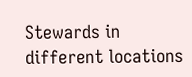Stewards in different locations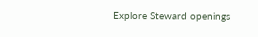Explore Steward openings